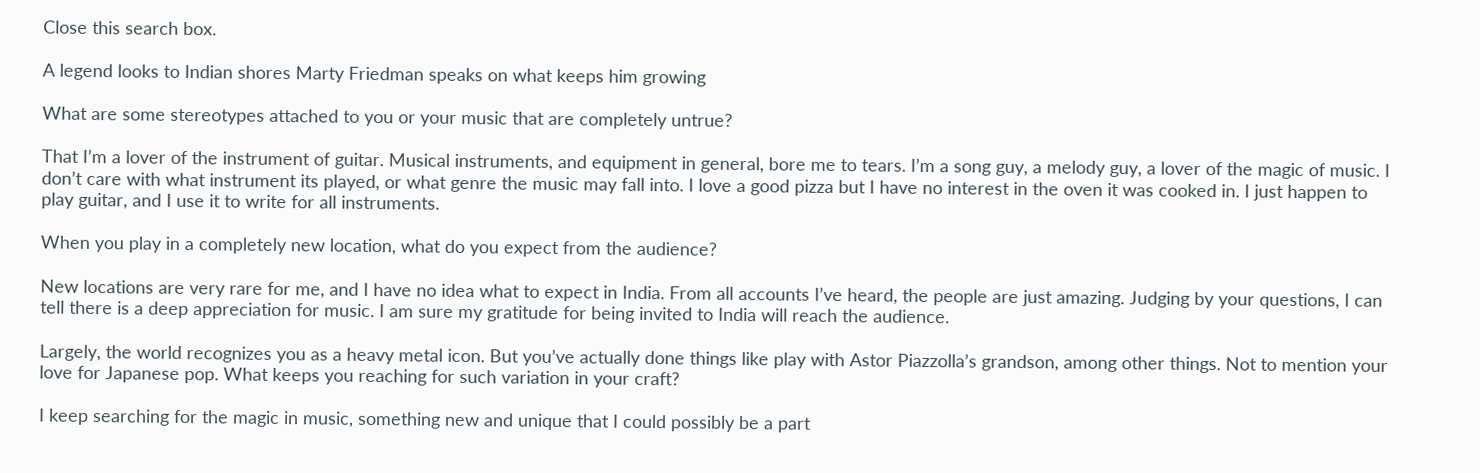Close this search box.

A legend looks to Indian shores Marty Friedman speaks on what keeps him growing

What are some stereotypes attached to you or your music that are completely untrue?

That I’m a lover of the instrument of guitar. Musical instruments, and equipment in general, bore me to tears. I’m a song guy, a melody guy, a lover of the magic of music. I don’t care with what instrument its played, or what genre the music may fall into. I love a good pizza but I have no interest in the oven it was cooked in. I just happen to play guitar, and I use it to write for all instruments.

When you play in a completely new location, what do you expect from the audience?

New locations are very rare for me, and I have no idea what to expect in India. From all accounts I’ve heard, the people are just amazing. Judging by your questions, I can tell there is a deep appreciation for music. I am sure my gratitude for being invited to India will reach the audience.

Largely, the world recognizes you as a heavy metal icon. But you’ve actually done things like play with Astor Piazzolla’s grandson, among other things. Not to mention your love for Japanese pop. What keeps you reaching for such variation in your craft?

I keep searching for the magic in music, something new and unique that I could possibly be a part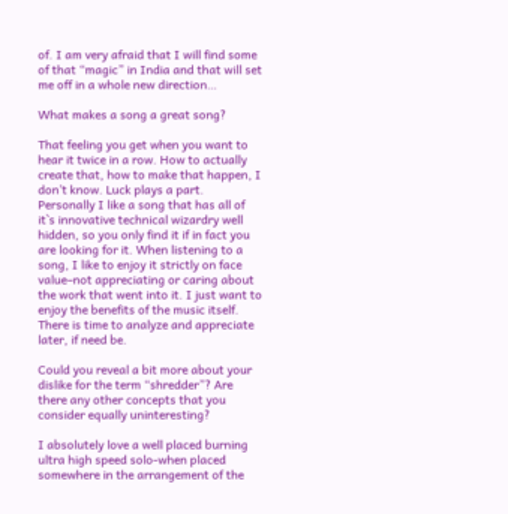of. I am very afraid that I will find some of that “magic” in India and that will set me off in a whole new direction…

What makes a song a great song?

That feeling you get when you want to hear it twice in a row. How to actually create that, how to make that happen, I don’t know. Luck plays a part. Personally I like a song that has all of it`s innovative technical wizardry well hidden, so you only find it if in fact you are looking for it. When listening to a song, I like to enjoy it strictly on face value–not appreciating or caring about the work that went into it. I just want to enjoy the benefits of the music itself. There is time to analyze and appreciate later, if need be.

Could you reveal a bit more about your dislike for the term “shredder”? Are there any other concepts that you consider equally uninteresting?

I absolutely love a well placed burning ultra high speed solo-when placed somewhere in the arrangement of the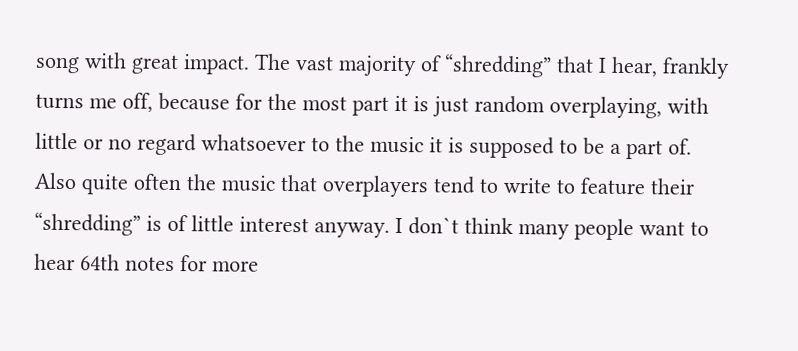song with great impact. The vast majority of “shredding” that I hear, frankly turns me off, because for the most part it is just random overplaying, with little or no regard whatsoever to the music it is supposed to be a part of. Also quite often the music that overplayers tend to write to feature their “shredding” is of little interest anyway. I don`t think many people want to hear 64th notes for more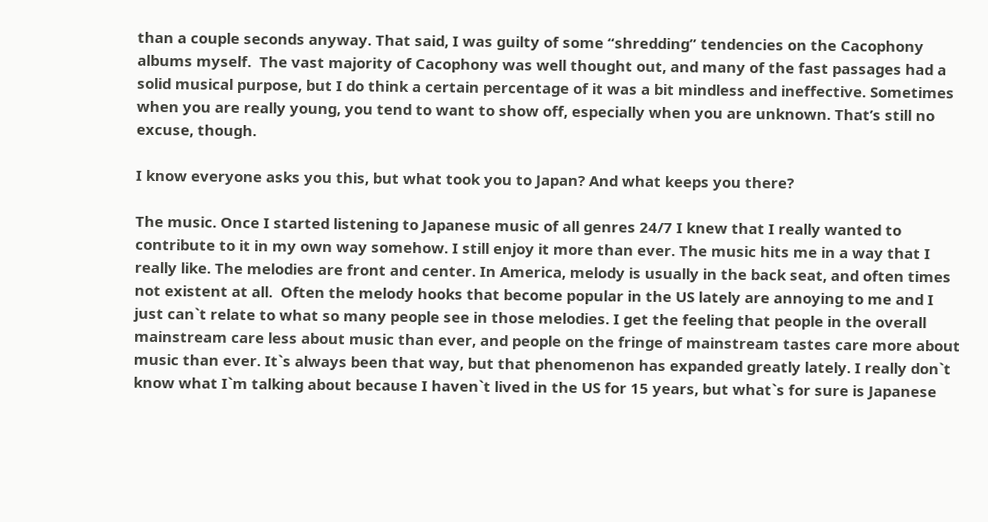than a couple seconds anyway. That said, I was guilty of some “shredding” tendencies on the Cacophony albums myself.  The vast majority of Cacophony was well thought out, and many of the fast passages had a solid musical purpose, but I do think a certain percentage of it was a bit mindless and ineffective. Sometimes when you are really young, you tend to want to show off, especially when you are unknown. That’s still no excuse, though.

I know everyone asks you this, but what took you to Japan? And what keeps you there?

The music. Once I started listening to Japanese music of all genres 24/7 I knew that I really wanted to contribute to it in my own way somehow. I still enjoy it more than ever. The music hits me in a way that I really like. The melodies are front and center. In America, melody is usually in the back seat, and often times not existent at all.  Often the melody hooks that become popular in the US lately are annoying to me and I just can`t relate to what so many people see in those melodies. I get the feeling that people in the overall mainstream care less about music than ever, and people on the fringe of mainstream tastes care more about music than ever. It`s always been that way, but that phenomenon has expanded greatly lately. I really don`t know what I`m talking about because I haven`t lived in the US for 15 years, but what`s for sure is Japanese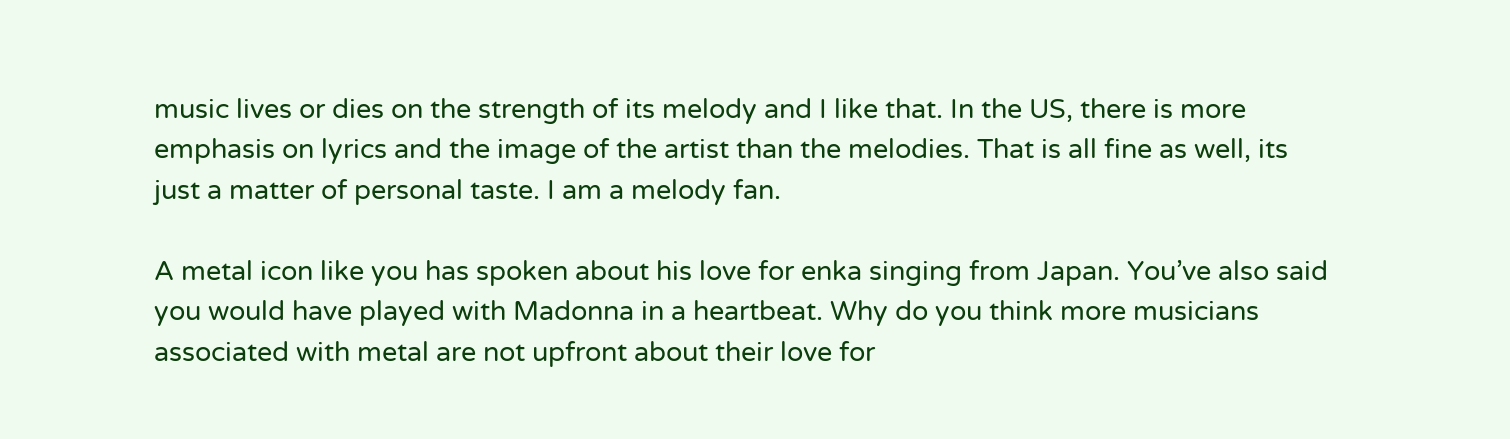music lives or dies on the strength of its melody and I like that. In the US, there is more emphasis on lyrics and the image of the artist than the melodies. That is all fine as well, its just a matter of personal taste. I am a melody fan.

A metal icon like you has spoken about his love for enka singing from Japan. You’ve also said you would have played with Madonna in a heartbeat. Why do you think more musicians associated with metal are not upfront about their love for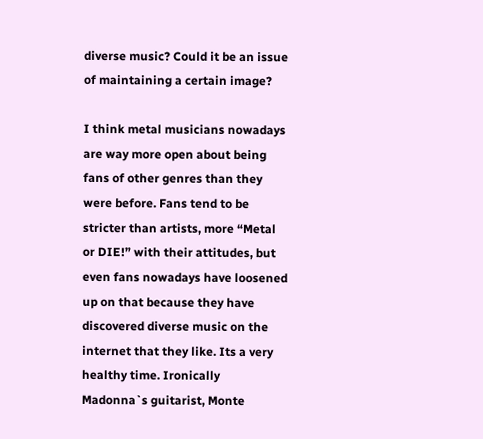diverse music? Could it be an issue of maintaining a certain image?

I think metal musicians nowadays are way more open about being fans of other genres than they were before. Fans tend to be stricter than artists, more “Metal or DIE!” with their attitudes, but even fans nowadays have loosened up on that because they have discovered diverse music on the internet that they like. Its a very healthy time. Ironically Madonna`s guitarist, Monte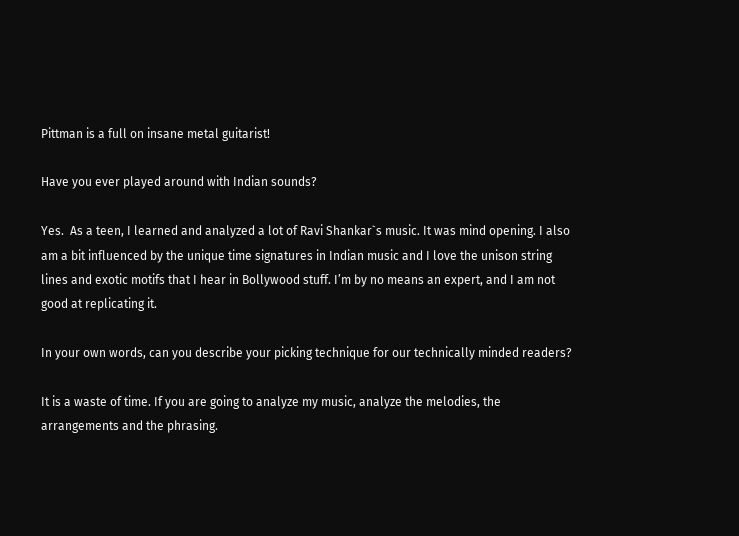Pittman is a full on insane metal guitarist!

Have you ever played around with Indian sounds?

Yes.  As a teen, I learned and analyzed a lot of Ravi Shankar`s music. It was mind opening. I also am a bit influenced by the unique time signatures in Indian music and I love the unison string lines and exotic motifs that I hear in Bollywood stuff. I’m by no means an expert, and I am not good at replicating it.

In your own words, can you describe your picking technique for our technically minded readers?

It is a waste of time. If you are going to analyze my music, analyze the melodies, the arrangements and the phrasing.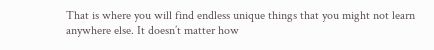That is where you will find endless unique things that you might not learn anywhere else. It doesn’t matter how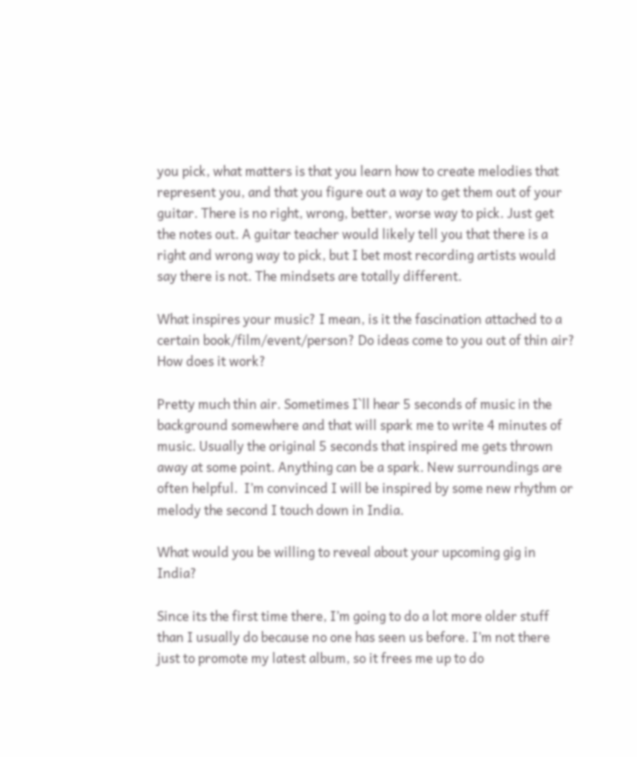you pick, what matters is that you learn how to create melodies that represent you, and that you figure out a way to get them out of your guitar. There is no right, wrong, better, worse way to pick. Just get the notes out. A guitar teacher would likely tell you that there is a right and wrong way to pick, but I bet most recording artists would say there is not. The mindsets are totally different.

What inspires your music? I mean, is it the fascination attached to a certain book/film/event/person? Do ideas come to you out of thin air? How does it work?

Pretty much thin air. Sometimes I`ll hear 5 seconds of music in the background somewhere and that will spark me to write 4 minutes of music. Usually the original 5 seconds that inspired me gets thrown away at some point. Anything can be a spark. New surroundings are often helpful.  I’m convinced I will be inspired by some new rhythm or melody the second I touch down in India.

What would you be willing to reveal about your upcoming gig in India?

Since its the first time there, I’m going to do a lot more older stuff than I usually do because no one has seen us before. I’m not there just to promote my latest album, so it frees me up to do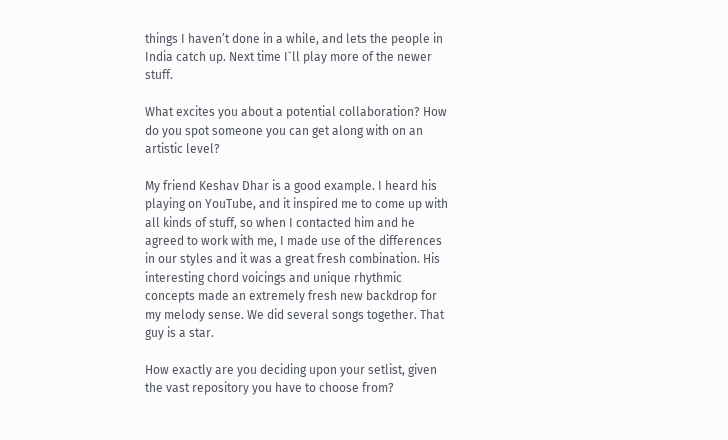things I haven’t done in a while, and lets the people in India catch up. Next time I`ll play more of the newer stuff.

What excites you about a potential collaboration? How do you spot someone you can get along with on an artistic level?

My friend Keshav Dhar is a good example. I heard his playing on YouTube, and it inspired me to come up with all kinds of stuff, so when I contacted him and he agreed to work with me, I made use of the differences in our styles and it was a great fresh combination. His interesting chord voicings and unique rhythmic concepts made an extremely fresh new backdrop for my melody sense. We did several songs together. That guy is a star.

How exactly are you deciding upon your setlist, given the vast repository you have to choose from?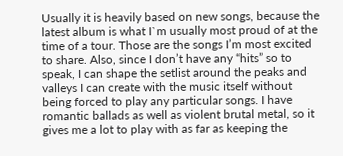Usually it is heavily based on new songs, because the latest album is what I`m usually most proud of at the time of a tour. Those are the songs I’m most excited to share. Also, since I don’t have any “hits” so to speak, I can shape the setlist around the peaks and valleys I can create with the music itself without being forced to play any particular songs. I have romantic ballads as well as violent brutal metal, so it gives me a lot to play with as far as keeping the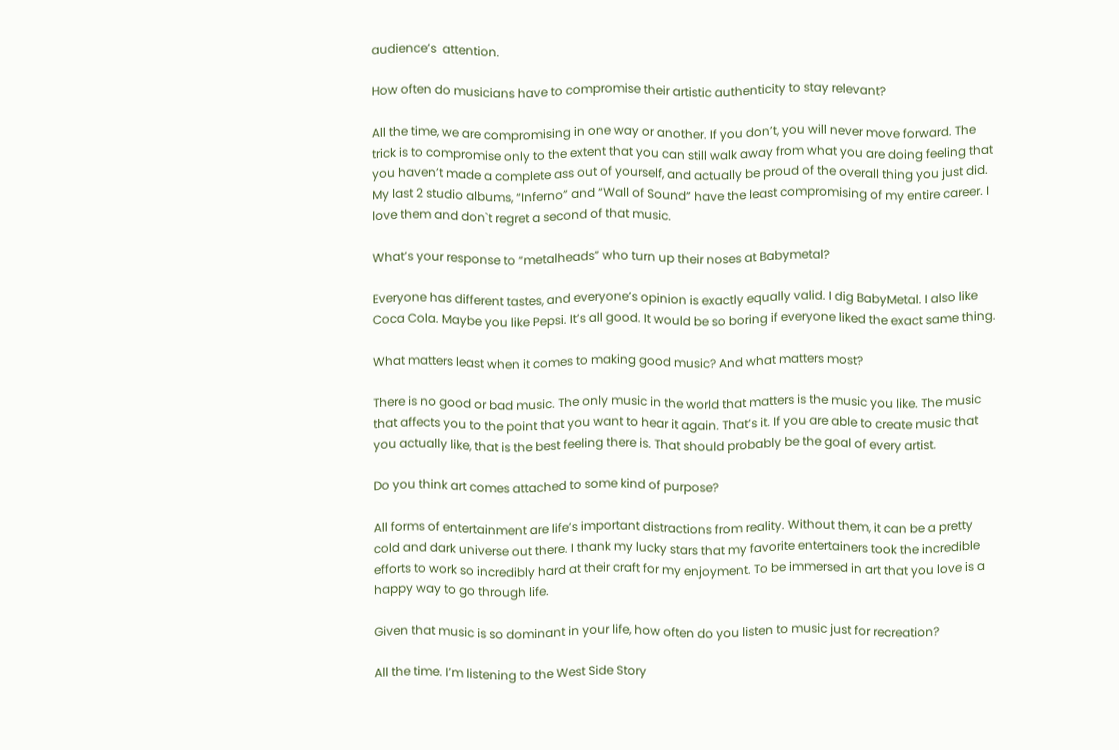audience’s  attention.

How often do musicians have to compromise their artistic authenticity to stay relevant?

All the time, we are compromising in one way or another. If you don’t, you will never move forward. The trick is to compromise only to the extent that you can still walk away from what you are doing feeling that you haven’t made a complete ass out of yourself, and actually be proud of the overall thing you just did. My last 2 studio albums, “Inferno” and “Wall of Sound” have the least compromising of my entire career. I love them and don`t regret a second of that music.

What’s your response to “metalheads” who turn up their noses at Babymetal?

Everyone has different tastes, and everyone’s opinion is exactly equally valid. I dig BabyMetal. I also like Coca Cola. Maybe you like Pepsi. It’s all good. It would be so boring if everyone liked the exact same thing.

What matters least when it comes to making good music? And what matters most?

There is no good or bad music. The only music in the world that matters is the music you like. The music that affects you to the point that you want to hear it again. That’s it. If you are able to create music that you actually like, that is the best feeling there is. That should probably be the goal of every artist.

Do you think art comes attached to some kind of purpose?

All forms of entertainment are life’s important distractions from reality. Without them, it can be a pretty cold and dark universe out there. I thank my lucky stars that my favorite entertainers took the incredible efforts to work so incredibly hard at their craft for my enjoyment. To be immersed in art that you love is a happy way to go through life.

Given that music is so dominant in your life, how often do you listen to music just for recreation?

All the time. I’m listening to the West Side Story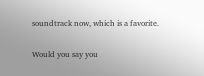soundtrack now, which is a favorite.

Would you say you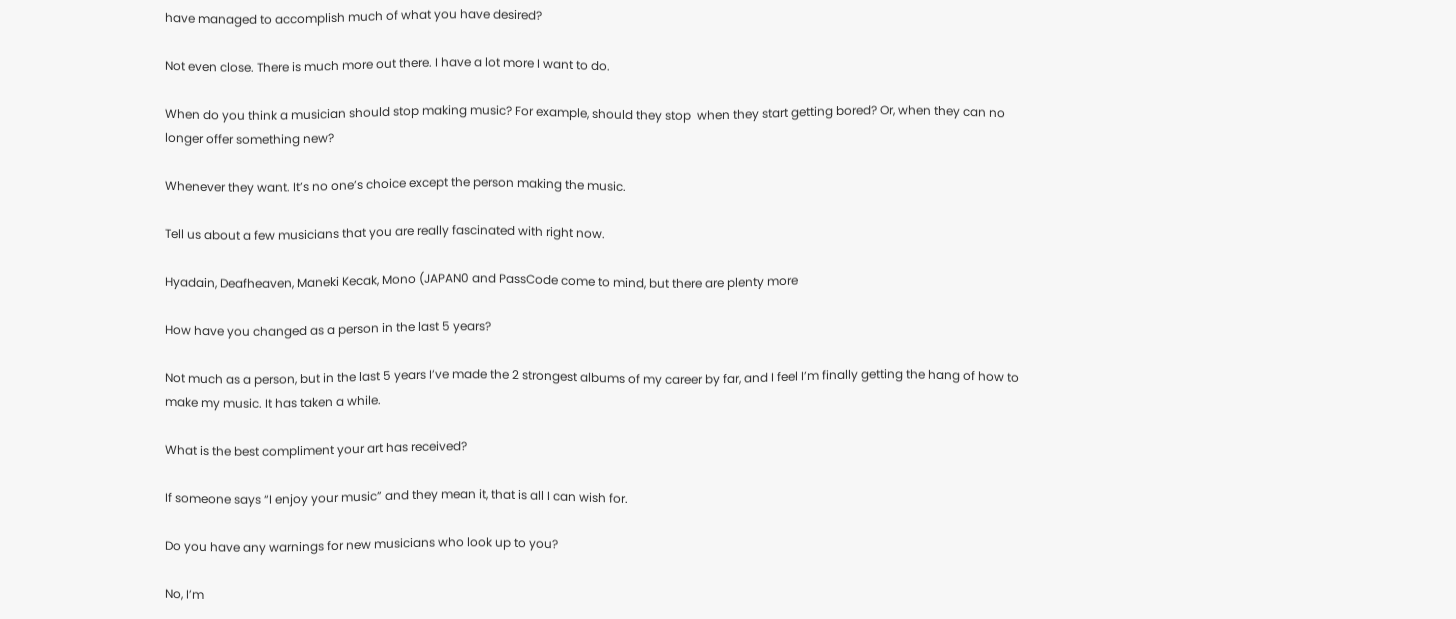have managed to accomplish much of what you have desired?

Not even close. There is much more out there. I have a lot more I want to do.

When do you think a musician should stop making music? For example, should they stop  when they start getting bored? Or, when they can no longer offer something new?

Whenever they want. It’s no one’s choice except the person making the music.

Tell us about a few musicians that you are really fascinated with right now.

Hyadain, Deafheaven, Maneki Kecak, Mono (JAPAN0 and PassCode come to mind, but there are plenty more

How have you changed as a person in the last 5 years?

Not much as a person, but in the last 5 years I’ve made the 2 strongest albums of my career by far, and I feel I’m finally getting the hang of how to make my music. It has taken a while.

What is the best compliment your art has received?

If someone says “I enjoy your music” and they mean it, that is all I can wish for.

Do you have any warnings for new musicians who look up to you?

No, I’m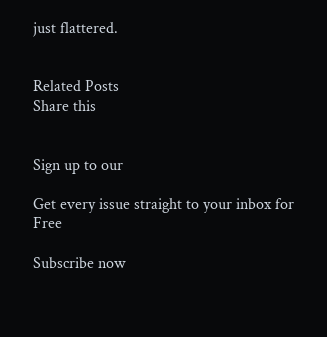just flattered.


Related Posts
Share this


Sign up to our

Get every issue straight to your inbox for Free

Subscribe now